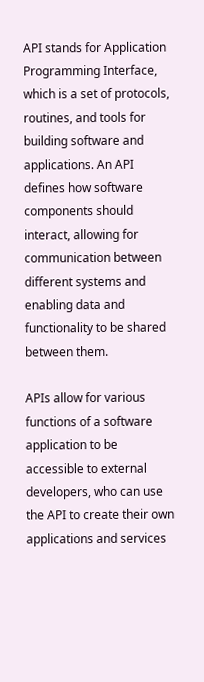API stands for Application Programming Interface, which is a set of protocols, routines, and tools for building software and applications. An API defines how software components should interact, allowing for communication between different systems and enabling data and functionality to be shared between them.

APIs allow for various functions of a software application to be accessible to external developers, who can use the API to create their own applications and services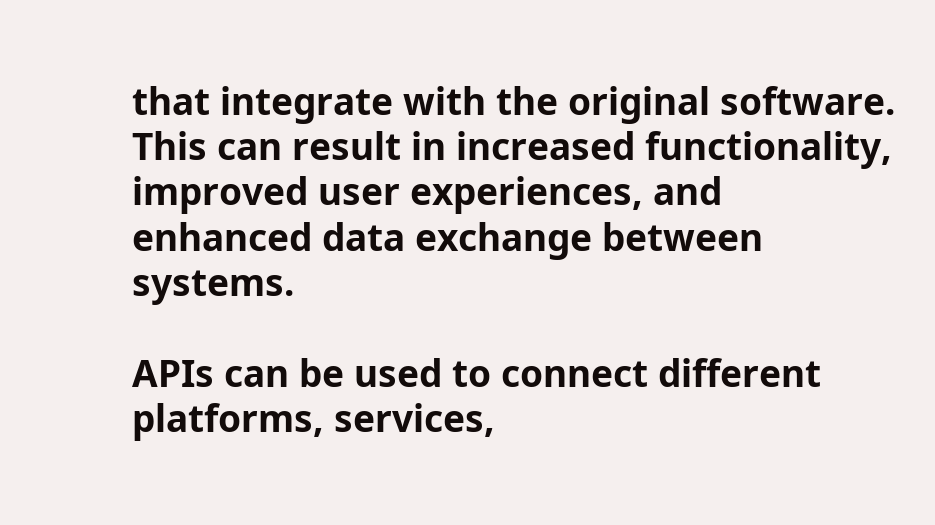that integrate with the original software. This can result in increased functionality, improved user experiences, and enhanced data exchange between systems.

APIs can be used to connect different platforms, services,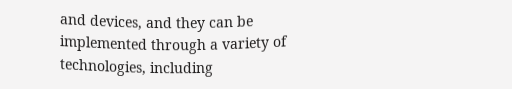and devices, and they can be implemented through a variety of technologies, including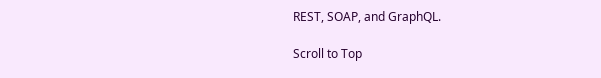REST, SOAP, and GraphQL.

Scroll to Top